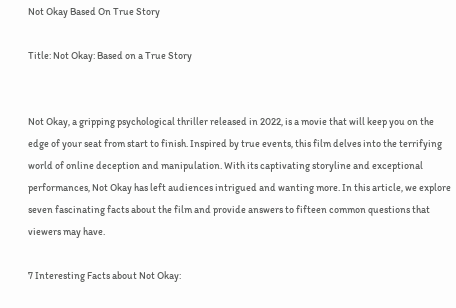Not Okay Based On True Story

Title: Not Okay: Based on a True Story


Not Okay, a gripping psychological thriller released in 2022, is a movie that will keep you on the edge of your seat from start to finish. Inspired by true events, this film delves into the terrifying world of online deception and manipulation. With its captivating storyline and exceptional performances, Not Okay has left audiences intrigued and wanting more. In this article, we explore seven fascinating facts about the film and provide answers to fifteen common questions that viewers may have.

7 Interesting Facts about Not Okay: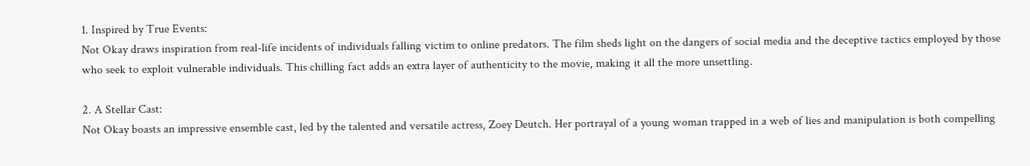1. Inspired by True Events:
Not Okay draws inspiration from real-life incidents of individuals falling victim to online predators. The film sheds light on the dangers of social media and the deceptive tactics employed by those who seek to exploit vulnerable individuals. This chilling fact adds an extra layer of authenticity to the movie, making it all the more unsettling.

2. A Stellar Cast:
Not Okay boasts an impressive ensemble cast, led by the talented and versatile actress, Zoey Deutch. Her portrayal of a young woman trapped in a web of lies and manipulation is both compelling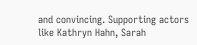and convincing. Supporting actors like Kathryn Hahn, Sarah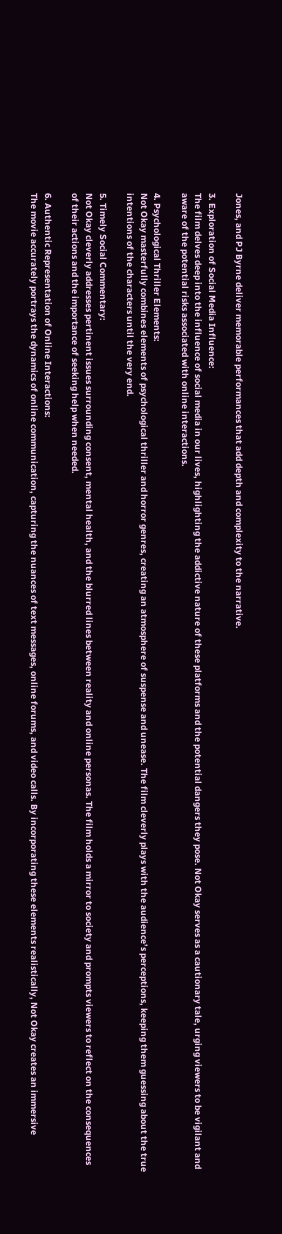Jones, and PJ Byrne deliver memorable performances that add depth and complexity to the narrative.

3. Exploration of Social Media Influence:
The film delves deep into the influence of social media in our lives, highlighting the addictive nature of these platforms and the potential dangers they pose. Not Okay serves as a cautionary tale, urging viewers to be vigilant and aware of the potential risks associated with online interactions.

4. Psychological Thriller Elements:
Not Okay masterfully combines elements of psychological thriller and horror genres, creating an atmosphere of suspense and unease. The film cleverly plays with the audience’s perceptions, keeping them guessing about the true intentions of the characters until the very end.

5. Timely Social Commentary:
Not Okay cleverly addresses pertinent issues surrounding consent, mental health, and the blurred lines between reality and online personas. The film holds a mirror to society and prompts viewers to reflect on the consequences of their actions and the importance of seeking help when needed.

6. Authentic Representation of Online Interactions:
The movie accurately portrays the dynamics of online communication, capturing the nuances of text messages, online forums, and video calls. By incorporating these elements realistically, Not Okay creates an immersive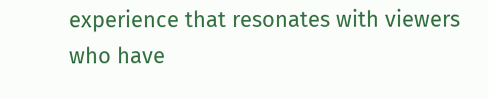experience that resonates with viewers who have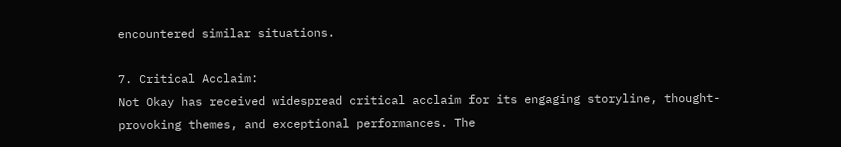encountered similar situations.

7. Critical Acclaim:
Not Okay has received widespread critical acclaim for its engaging storyline, thought-provoking themes, and exceptional performances. The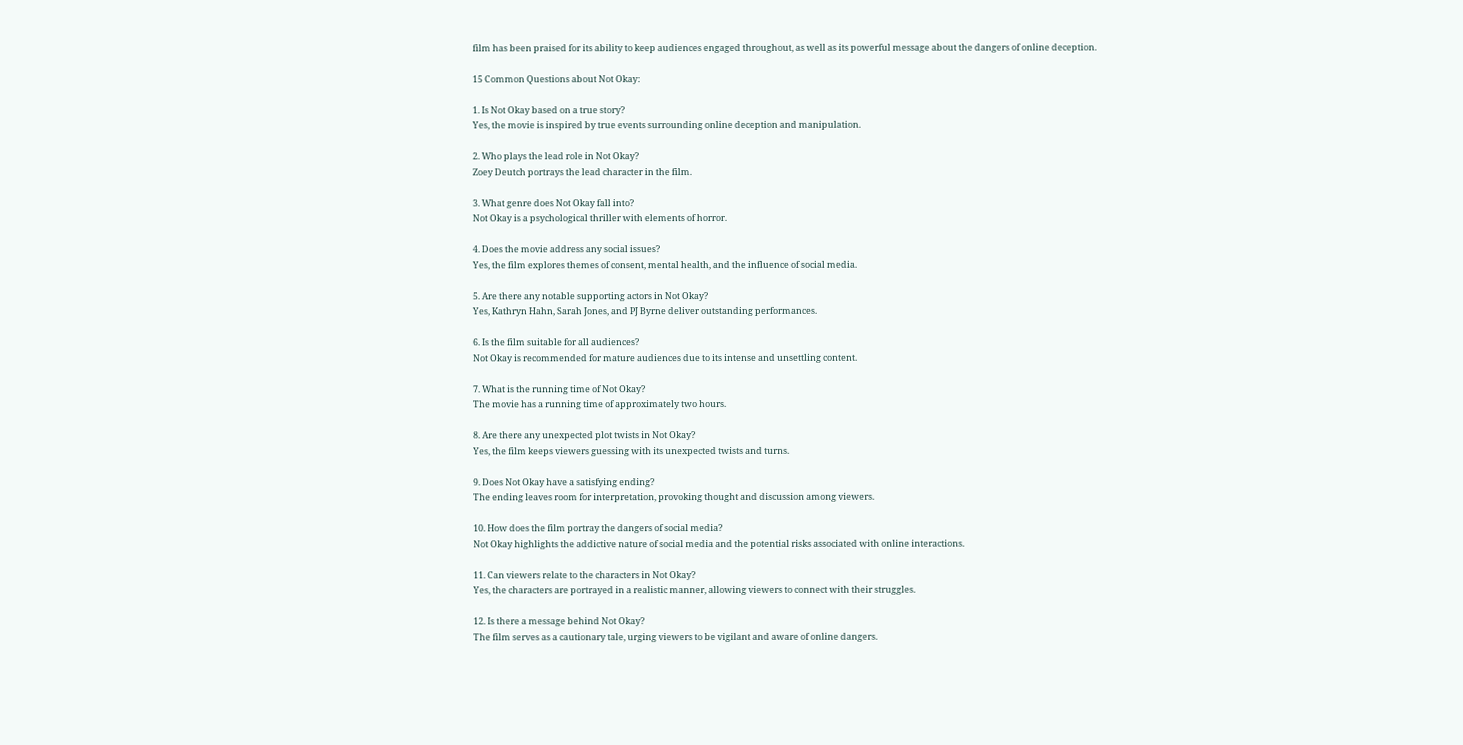film has been praised for its ability to keep audiences engaged throughout, as well as its powerful message about the dangers of online deception.

15 Common Questions about Not Okay:

1. Is Not Okay based on a true story?
Yes, the movie is inspired by true events surrounding online deception and manipulation.

2. Who plays the lead role in Not Okay?
Zoey Deutch portrays the lead character in the film.

3. What genre does Not Okay fall into?
Not Okay is a psychological thriller with elements of horror.

4. Does the movie address any social issues?
Yes, the film explores themes of consent, mental health, and the influence of social media.

5. Are there any notable supporting actors in Not Okay?
Yes, Kathryn Hahn, Sarah Jones, and PJ Byrne deliver outstanding performances.

6. Is the film suitable for all audiences?
Not Okay is recommended for mature audiences due to its intense and unsettling content.

7. What is the running time of Not Okay?
The movie has a running time of approximately two hours.

8. Are there any unexpected plot twists in Not Okay?
Yes, the film keeps viewers guessing with its unexpected twists and turns.

9. Does Not Okay have a satisfying ending?
The ending leaves room for interpretation, provoking thought and discussion among viewers.

10. How does the film portray the dangers of social media?
Not Okay highlights the addictive nature of social media and the potential risks associated with online interactions.

11. Can viewers relate to the characters in Not Okay?
Yes, the characters are portrayed in a realistic manner, allowing viewers to connect with their struggles.

12. Is there a message behind Not Okay?
The film serves as a cautionary tale, urging viewers to be vigilant and aware of online dangers.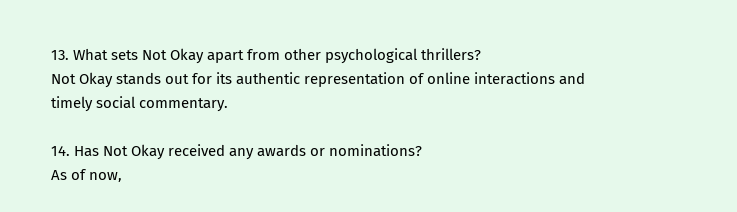13. What sets Not Okay apart from other psychological thrillers?
Not Okay stands out for its authentic representation of online interactions and timely social commentary.

14. Has Not Okay received any awards or nominations?
As of now,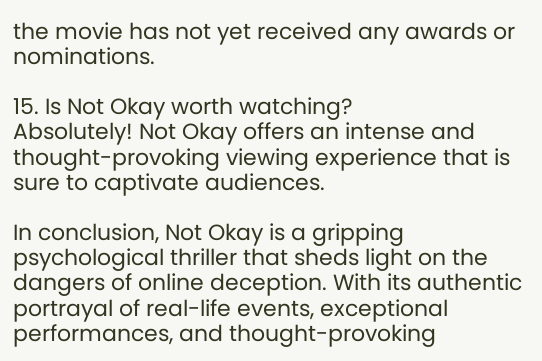the movie has not yet received any awards or nominations.

15. Is Not Okay worth watching?
Absolutely! Not Okay offers an intense and thought-provoking viewing experience that is sure to captivate audiences.

In conclusion, Not Okay is a gripping psychological thriller that sheds light on the dangers of online deception. With its authentic portrayal of real-life events, exceptional performances, and thought-provoking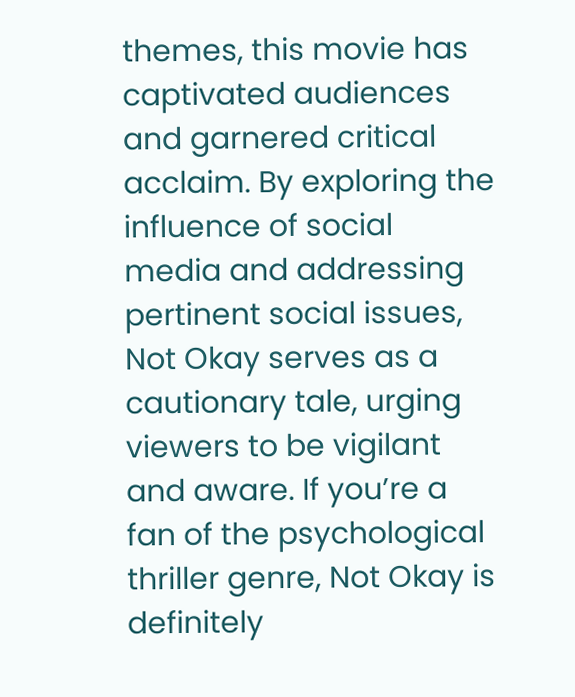themes, this movie has captivated audiences and garnered critical acclaim. By exploring the influence of social media and addressing pertinent social issues, Not Okay serves as a cautionary tale, urging viewers to be vigilant and aware. If you’re a fan of the psychological thriller genre, Not Okay is definitely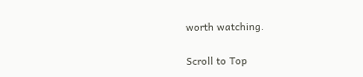worth watching.

Scroll to Top